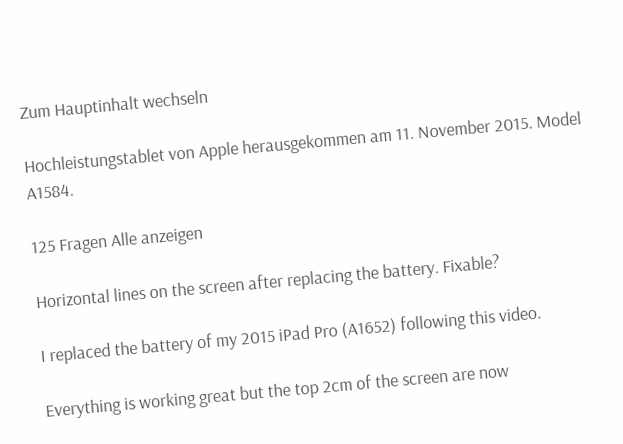Zum Hauptinhalt wechseln

Hochleistungstablet von Apple herausgekommen am 11. November 2015. Model A1584.

125 Fragen Alle anzeigen

Horizontal lines on the screen after replacing the battery. Fixable?

I replaced the battery of my 2015 iPad Pro (A1652) following this video.

Everything is working great but the top 2cm of the screen are now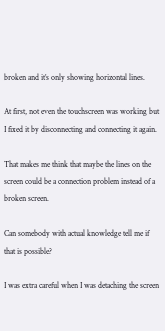broken and it’s only showing horizontal lines.

At first, not even the touchscreen was working but I fixed it by disconnecting and connecting it again.

That makes me think that maybe the lines on the screen could be a connection problem instead of a broken screen.

Can somebody with actual knowledge tell me if that is possible?

I was extra careful when I was detaching the screen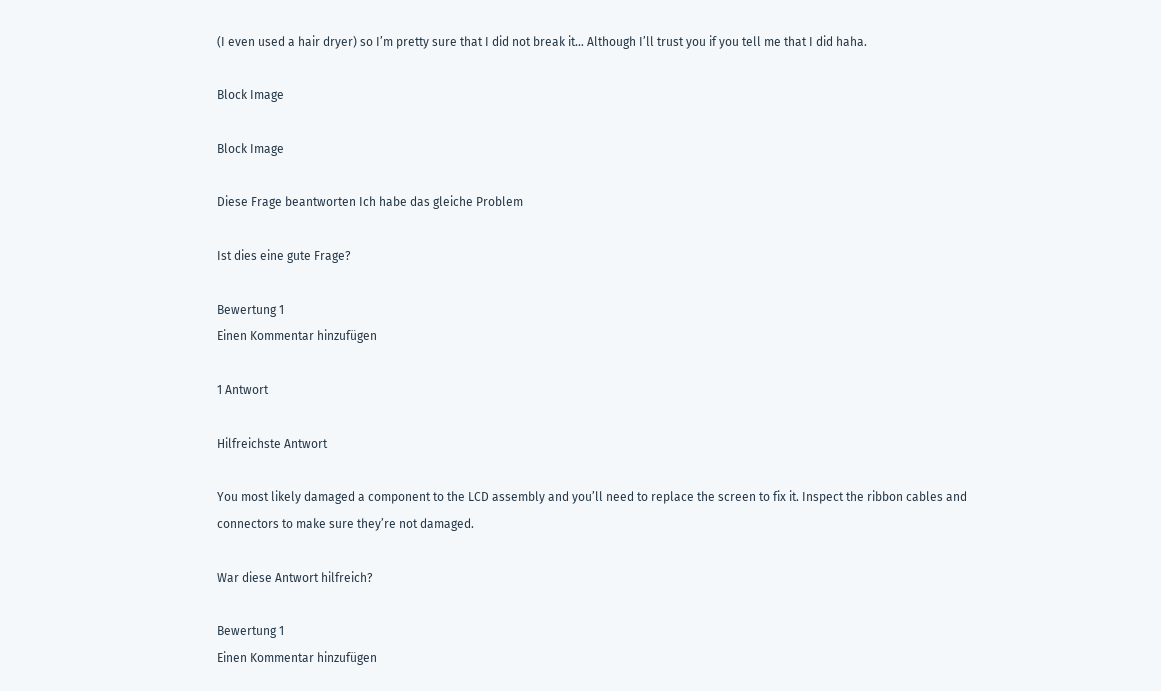(I even used a hair dryer) so I’m pretty sure that I did not break it… Although I’ll trust you if you tell me that I did haha.

Block Image

Block Image

Diese Frage beantworten Ich habe das gleiche Problem

Ist dies eine gute Frage?

Bewertung 1
Einen Kommentar hinzufügen

1 Antwort

Hilfreichste Antwort

You most likely damaged a component to the LCD assembly and you’ll need to replace the screen to fix it. Inspect the ribbon cables and connectors to make sure they’re not damaged.

War diese Antwort hilfreich?

Bewertung 1
Einen Kommentar hinzufügen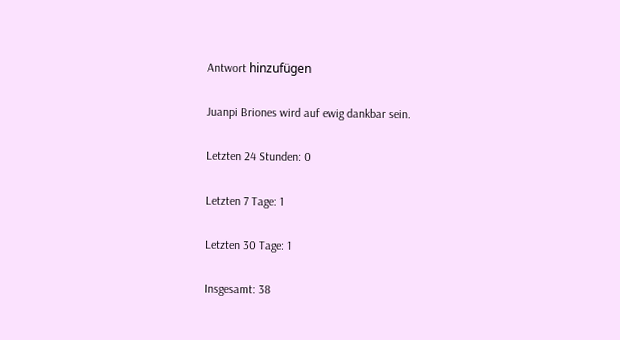Antwort hinzufügen

Juanpi Briones wird auf ewig dankbar sein.

Letzten 24 Stunden: 0

Letzten 7 Tage: 1

Letzten 30 Tage: 1

Insgesamt: 38